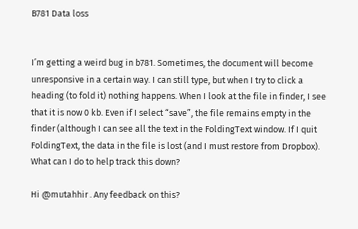B781 Data loss


I’m getting a weird bug in b781. Sometimes, the document will become unresponsive in a certain way. I can still type, but when I try to click a heading (to fold it) nothing happens. When I look at the file in finder, I see that it is now 0 kb. Even if I select “save”, the file remains empty in the finder (although I can see all the text in the FoldingText window. If I quit FoldingText, the data in the file is lost (and I must restore from Dropbox). What can I do to help track this down?

Hi @mutahhir . Any feedback on this?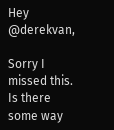Hey @derekvan,

Sorry I missed this. Is there some way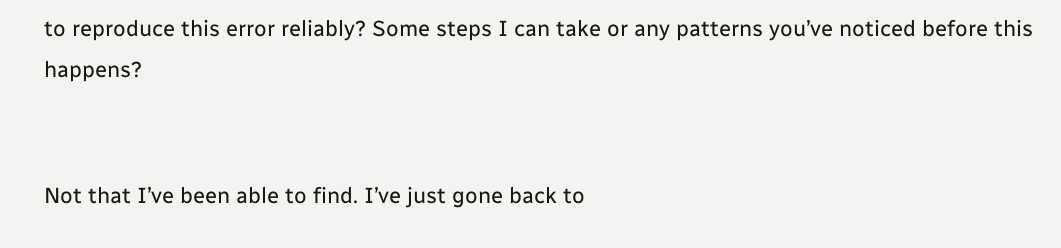to reproduce this error reliably? Some steps I can take or any patterns you’ve noticed before this happens?


Not that I’ve been able to find. I’ve just gone back to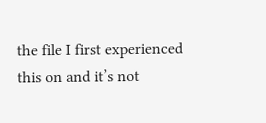the file I first experienced this on and it’s not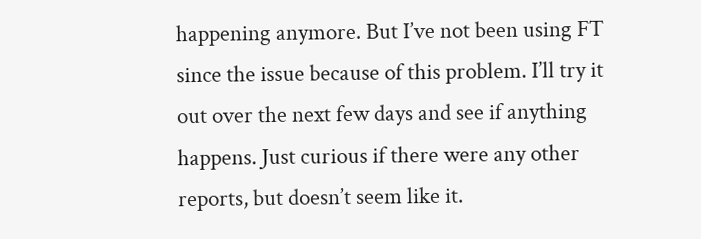happening anymore. But I’ve not been using FT since the issue because of this problem. I’ll try it out over the next few days and see if anything happens. Just curious if there were any other reports, but doesn’t seem like it.